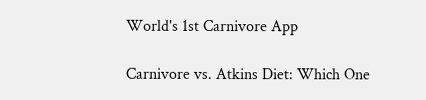World's 1st Carnivore App

Carnivore vs. Atkins Diet: Which One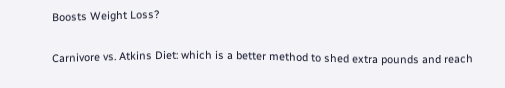Boosts Weight Loss?

Carnivore vs. Atkins Diet: which is a better method to shed extra pounds and reach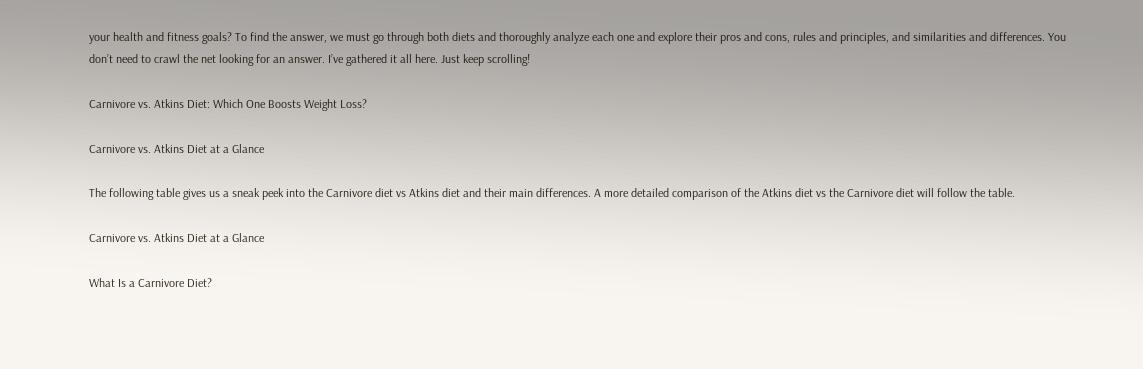your health and fitness goals? To find the answer, we must go through both diets and thoroughly analyze each one and explore their pros and cons, rules and principles, and similarities and differences. You don’t need to crawl the net looking for an answer. I’ve gathered it all here. Just keep scrolling!

Carnivore vs. Atkins Diet: Which One Boosts Weight Loss?

Carnivore vs. Atkins Diet at a Glance

The following table gives us a sneak peek into the Carnivore diet vs Atkins diet and their main differences. A more detailed comparison of the Atkins diet vs the Carnivore diet will follow the table.

Carnivore vs. Atkins Diet at a Glance

What Is a Carnivore Diet?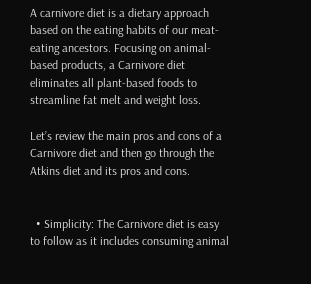A carnivore diet is a dietary approach based on the eating habits of our meat-eating ancestors. Focusing on animal-based products, a Carnivore diet eliminates all plant-based foods to streamline fat melt and weight loss.

Let’s review the main pros and cons of a Carnivore diet and then go through the Atkins diet and its pros and cons.


  • Simplicity: The Carnivore diet is easy to follow as it includes consuming animal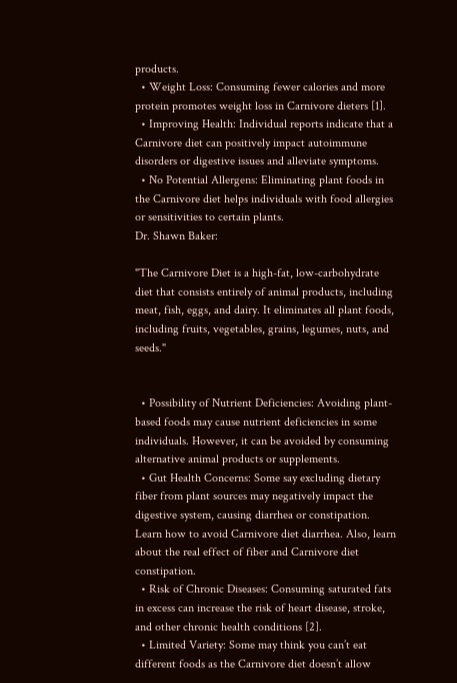products.
  • Weight Loss: Consuming fewer calories and more protein promotes weight loss in Carnivore dieters [1].
  • Improving Health: Individual reports indicate that a Carnivore diet can positively impact autoimmune disorders or digestive issues and alleviate symptoms.
  • No Potential Allergens: Eliminating plant foods in the Carnivore diet helps individuals with food allergies or sensitivities to certain plants.
Dr. Shawn Baker:

"The Carnivore Diet is a high-fat, low-carbohydrate diet that consists entirely of animal products, including meat, fish, eggs, and dairy. It eliminates all plant foods, including fruits, vegetables, grains, legumes, nuts, and seeds."


  • Possibility of Nutrient Deficiencies: Avoiding plant-based foods may cause nutrient deficiencies in some individuals. However, it can be avoided by consuming alternative animal products or supplements.
  • Gut Health Concerns: Some say excluding dietary fiber from plant sources may negatively impact the digestive system, causing diarrhea or constipation. Learn how to avoid Carnivore diet diarrhea. Also, learn about the real effect of fiber and Carnivore diet constipation.
  • Risk of Chronic Diseases: Consuming saturated fats in excess can increase the risk of heart disease, stroke, and other chronic health conditions [2].
  • Limited Variety: Some may think you can’t eat different foods as the Carnivore diet doesn’t allow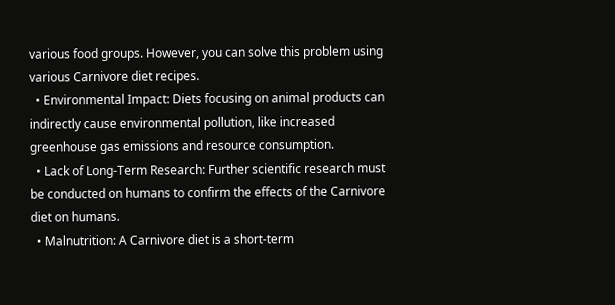various food groups. However, you can solve this problem using various Carnivore diet recipes.
  • Environmental Impact: Diets focusing on animal products can indirectly cause environmental pollution, like increased greenhouse gas emissions and resource consumption.
  • Lack of Long-Term Research: Further scientific research must be conducted on humans to confirm the effects of the Carnivore diet on humans.
  • Malnutrition: A Carnivore diet is a short-term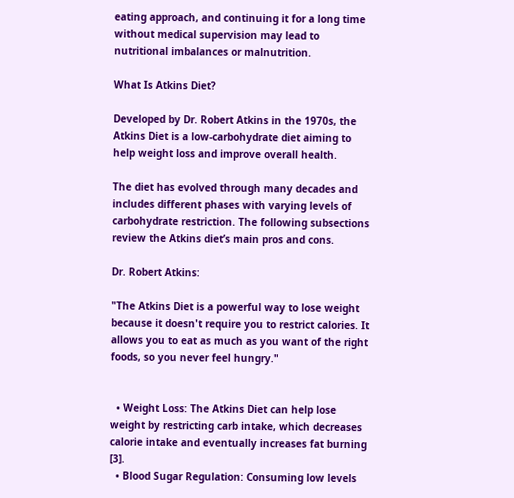eating approach, and continuing it for a long time without medical supervision may lead to nutritional imbalances or malnutrition.

What Is Atkins Diet?

Developed by Dr. Robert Atkins in the 1970s, the Atkins Diet is a low-carbohydrate diet aiming to help weight loss and improve overall health.

The diet has evolved through many decades and includes different phases with varying levels of carbohydrate restriction. The following subsections review the Atkins diet’s main pros and cons.

Dr. Robert Atkins:

"The Atkins Diet is a powerful way to lose weight because it doesn't require you to restrict calories. It allows you to eat as much as you want of the right foods, so you never feel hungry."


  • Weight Loss: The Atkins Diet can help lose weight by restricting carb intake, which decreases calorie intake and eventually increases fat burning [3].
  • Blood Sugar Regulation: Consuming low levels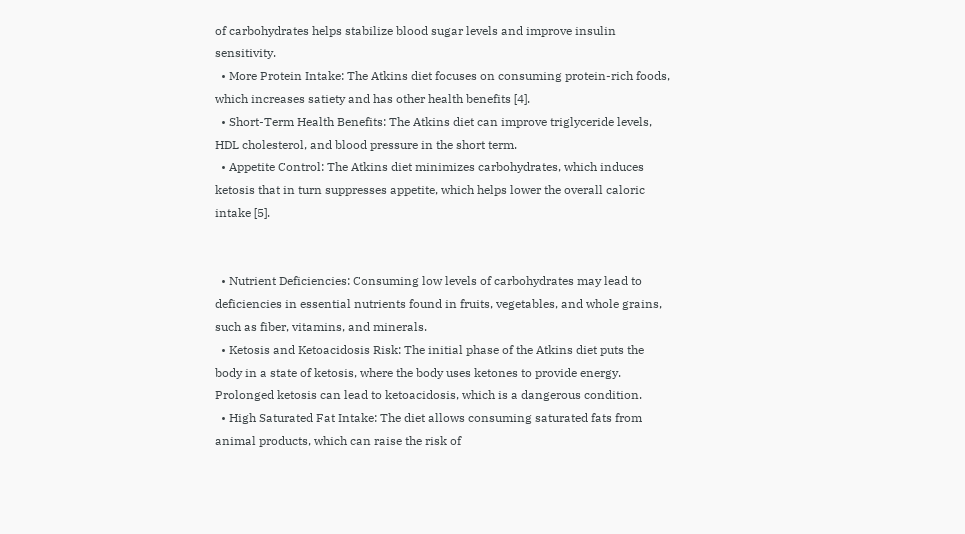of carbohydrates helps stabilize blood sugar levels and improve insulin sensitivity.
  • More Protein Intake: The Atkins diet focuses on consuming protein-rich foods, which increases satiety and has other health benefits [4].
  • Short-Term Health Benefits: The Atkins diet can improve triglyceride levels, HDL cholesterol, and blood pressure in the short term.
  • Appetite Control: The Atkins diet minimizes carbohydrates, which induces ketosis that in turn suppresses appetite, which helps lower the overall caloric intake [5].


  • Nutrient Deficiencies: Consuming low levels of carbohydrates may lead to deficiencies in essential nutrients found in fruits, vegetables, and whole grains, such as fiber, vitamins, and minerals.
  • Ketosis and Ketoacidosis Risk: The initial phase of the Atkins diet puts the body in a state of ketosis, where the body uses ketones to provide energy. Prolonged ketosis can lead to ketoacidosis, which is a dangerous condition.
  • High Saturated Fat Intake: The diet allows consuming saturated fats from animal products, which can raise the risk of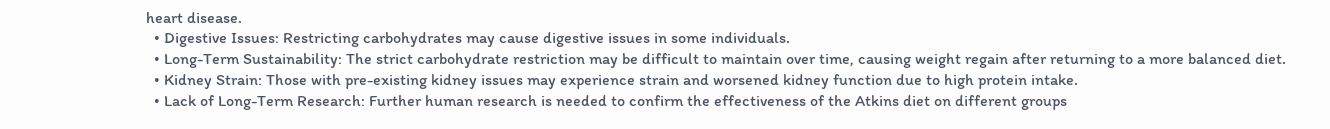heart disease.
  • Digestive Issues: Restricting carbohydrates may cause digestive issues in some individuals.
  • Long-Term Sustainability: The strict carbohydrate restriction may be difficult to maintain over time, causing weight regain after returning to a more balanced diet.
  • Kidney Strain: Those with pre-existing kidney issues may experience strain and worsened kidney function due to high protein intake.
  • Lack of Long-Term Research: Further human research is needed to confirm the effectiveness of the Atkins diet on different groups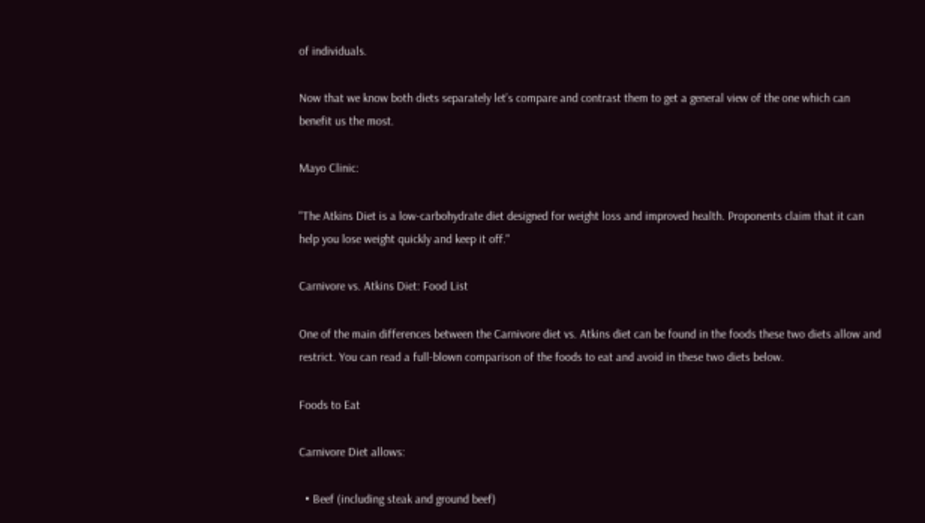of individuals.

Now that we know both diets separately let’s compare and contrast them to get a general view of the one which can benefit us the most.

Mayo Clinic:

"The Atkins Diet is a low-carbohydrate diet designed for weight loss and improved health. Proponents claim that it can help you lose weight quickly and keep it off."

Carnivore vs. Atkins Diet: Food List

One of the main differences between the Carnivore diet vs. Atkins diet can be found in the foods these two diets allow and restrict. You can read a full-blown comparison of the foods to eat and avoid in these two diets below.

Foods to Eat

Carnivore Diet allows:

  • Beef (including steak and ground beef)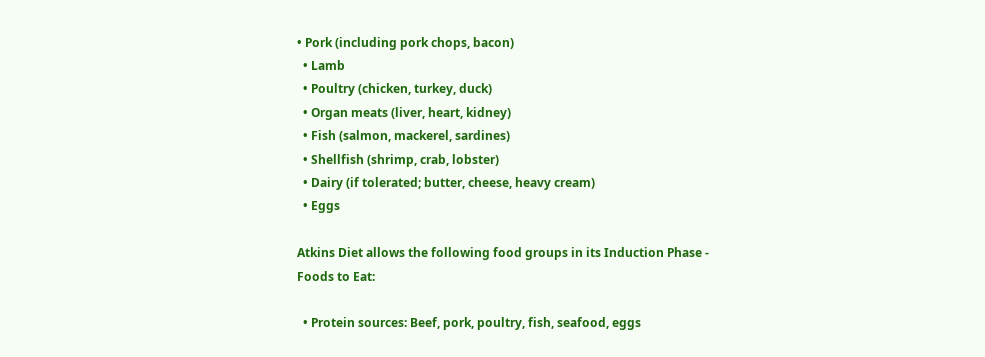• Pork (including pork chops, bacon)
  • Lamb
  • Poultry (chicken, turkey, duck)
  • Organ meats (liver, heart, kidney)
  • Fish (salmon, mackerel, sardines)
  • Shellfish (shrimp, crab, lobster)
  • Dairy (if tolerated; butter, cheese, heavy cream)
  • Eggs

Atkins Diet allows the following food groups in its Induction Phase - Foods to Eat:

  • Protein sources: Beef, pork, poultry, fish, seafood, eggs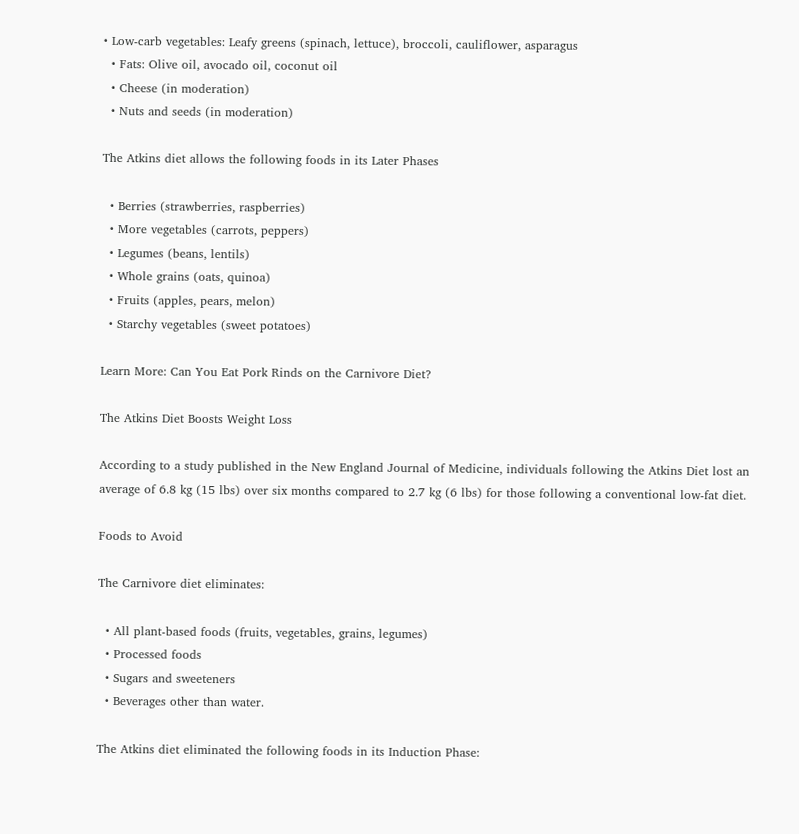• Low-carb vegetables: Leafy greens (spinach, lettuce), broccoli, cauliflower, asparagus
  • Fats: Olive oil, avocado oil, coconut oil
  • Cheese (in moderation)
  • Nuts and seeds (in moderation)

The Atkins diet allows the following foods in its Later Phases

  • Berries (strawberries, raspberries)
  • More vegetables (carrots, peppers)
  • Legumes (beans, lentils)
  • Whole grains (oats, quinoa)
  • Fruits (apples, pears, melon)
  • Starchy vegetables (sweet potatoes)

Learn More: Can You Eat Pork Rinds on the Carnivore Diet?

The Atkins Diet Boosts Weight Loss

According to a study published in the New England Journal of Medicine, individuals following the Atkins Diet lost an average of 6.8 kg (15 lbs) over six months compared to 2.7 kg (6 lbs) for those following a conventional low-fat diet.

Foods to Avoid

The Carnivore diet eliminates:

  • All plant-based foods (fruits, vegetables, grains, legumes)
  • Processed foods
  • Sugars and sweeteners
  • Beverages other than water.

The Atkins diet eliminated the following foods in its Induction Phase: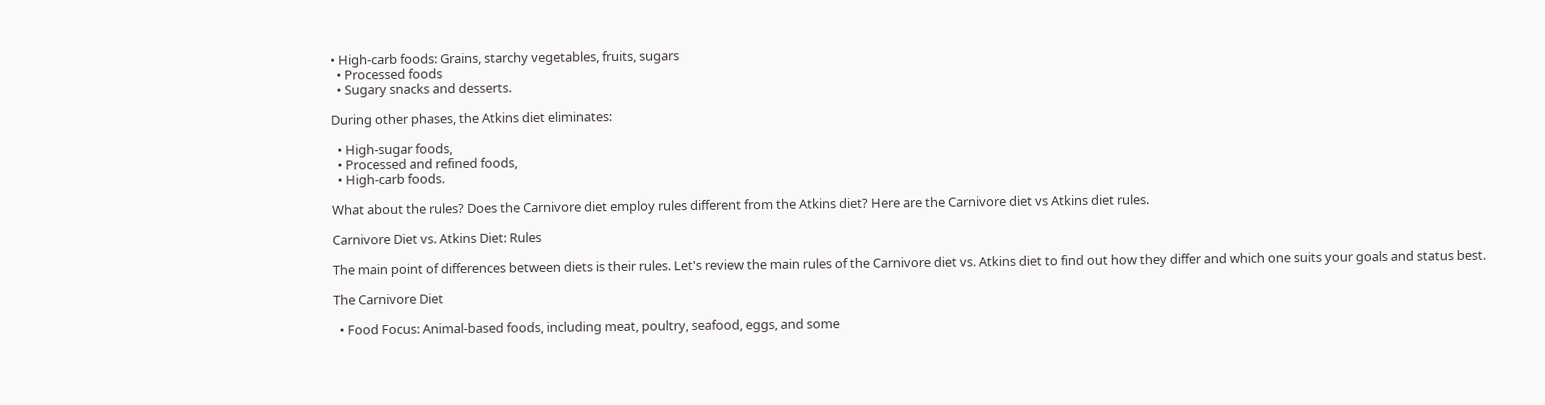• High-carb foods: Grains, starchy vegetables, fruits, sugars
  • Processed foods
  • Sugary snacks and desserts.

During other phases, the Atkins diet eliminates:

  • High-sugar foods,
  • Processed and refined foods,
  • High-carb foods.

What about the rules? Does the Carnivore diet employ rules different from the Atkins diet? Here are the Carnivore diet vs Atkins diet rules.

Carnivore Diet vs. Atkins Diet: Rules

The main point of differences between diets is their rules. Let's review the main rules of the Carnivore diet vs. Atkins diet to find out how they differ and which one suits your goals and status best.

The Carnivore Diet

  • Food Focus: Animal-based foods, including meat, poultry, seafood, eggs, and some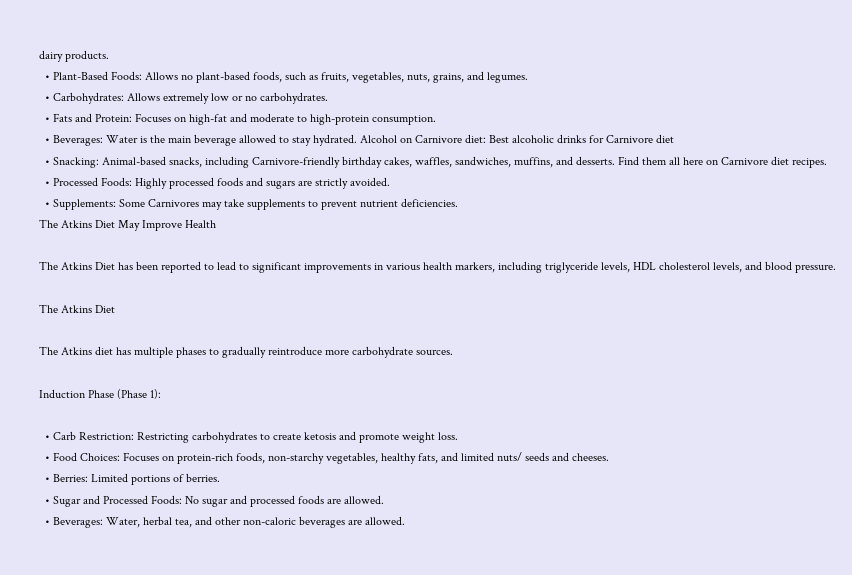dairy products.
  • Plant-Based Foods: Allows no plant-based foods, such as fruits, vegetables, nuts, grains, and legumes.
  • Carbohydrates: Allows extremely low or no carbohydrates.
  • Fats and Protein: Focuses on high-fat and moderate to high-protein consumption.
  • Beverages: Water is the main beverage allowed to stay hydrated. Alcohol on Carnivore diet: Best alcoholic drinks for Carnivore diet
  • Snacking: Animal-based snacks, including Carnivore-friendly birthday cakes, waffles, sandwiches, muffins, and desserts. Find them all here on Carnivore diet recipes.
  • Processed Foods: Highly processed foods and sugars are strictly avoided.
  • Supplements: Some Carnivores may take supplements to prevent nutrient deficiencies.
The Atkins Diet May Improve Health

The Atkins Diet has been reported to lead to significant improvements in various health markers, including triglyceride levels, HDL cholesterol levels, and blood pressure.

The Atkins Diet

The Atkins diet has multiple phases to gradually reintroduce more carbohydrate sources.

Induction Phase (Phase 1):

  • Carb Restriction: Restricting carbohydrates to create ketosis and promote weight loss.
  • Food Choices: Focuses on protein-rich foods, non-starchy vegetables, healthy fats, and limited nuts/ seeds and cheeses.
  • Berries: Limited portions of berries.
  • Sugar and Processed Foods: No sugar and processed foods are allowed.
  • Beverages: Water, herbal tea, and other non-caloric beverages are allowed.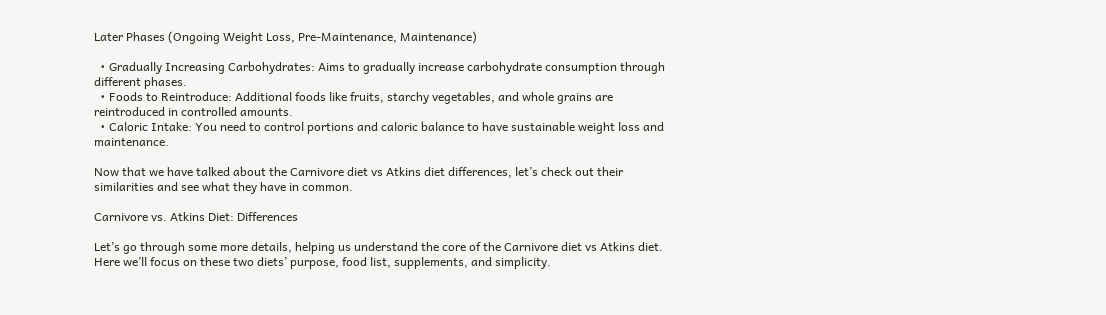Later Phases (Ongoing Weight Loss, Pre-Maintenance, Maintenance)

  • Gradually Increasing Carbohydrates: Aims to gradually increase carbohydrate consumption through different phases.
  • Foods to Reintroduce: Additional foods like fruits, starchy vegetables, and whole grains are reintroduced in controlled amounts.
  • Caloric Intake: You need to control portions and caloric balance to have sustainable weight loss and maintenance.

Now that we have talked about the Carnivore diet vs Atkins diet differences, let’s check out their similarities and see what they have in common.

Carnivore vs. Atkins Diet: Differences

Let’s go through some more details, helping us understand the core of the Carnivore diet vs Atkins diet. Here we’ll focus on these two diets’ purpose, food list, supplements, and simplicity.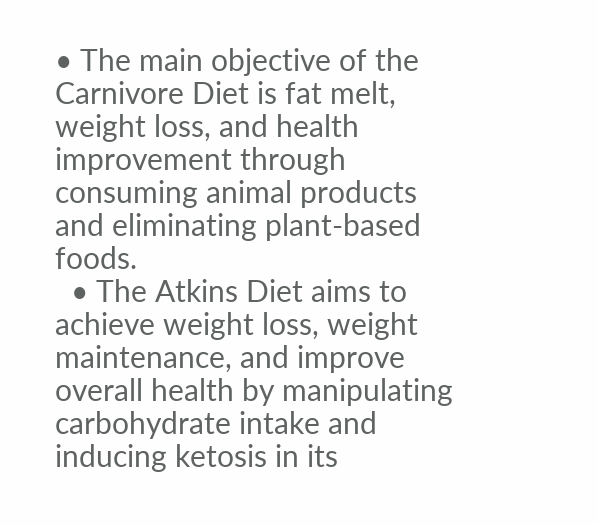• The main objective of the Carnivore Diet is fat melt, weight loss, and health improvement through consuming animal products and eliminating plant-based foods.
  • The Atkins Diet aims to achieve weight loss, weight maintenance, and improve overall health by manipulating carbohydrate intake and inducing ketosis in its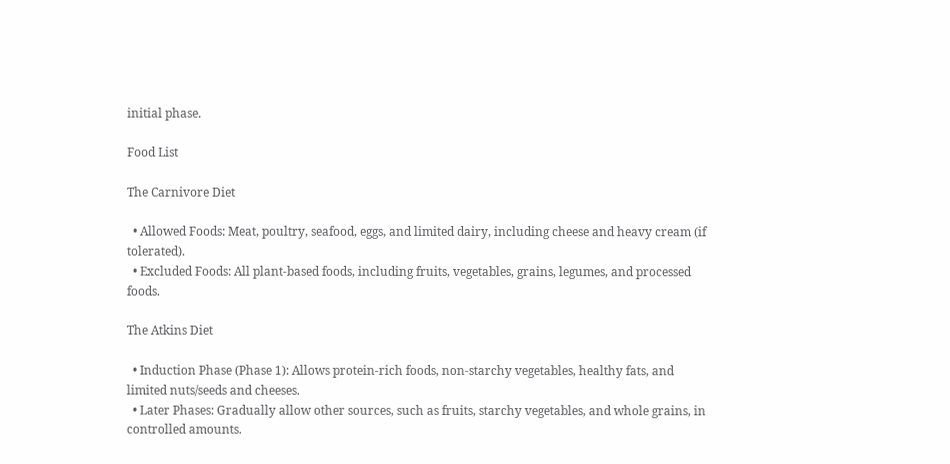initial phase.

Food List

The Carnivore Diet

  • Allowed Foods: Meat, poultry, seafood, eggs, and limited dairy, including cheese and heavy cream (if tolerated).
  • Excluded Foods: All plant-based foods, including fruits, vegetables, grains, legumes, and processed foods.

The Atkins Diet

  • Induction Phase (Phase 1): Allows protein-rich foods, non-starchy vegetables, healthy fats, and limited nuts/seeds and cheeses.
  • Later Phases: Gradually allow other sources, such as fruits, starchy vegetables, and whole grains, in controlled amounts.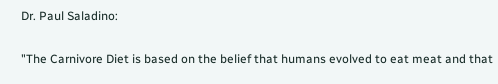Dr. Paul Saladino:

"The Carnivore Diet is based on the belief that humans evolved to eat meat and that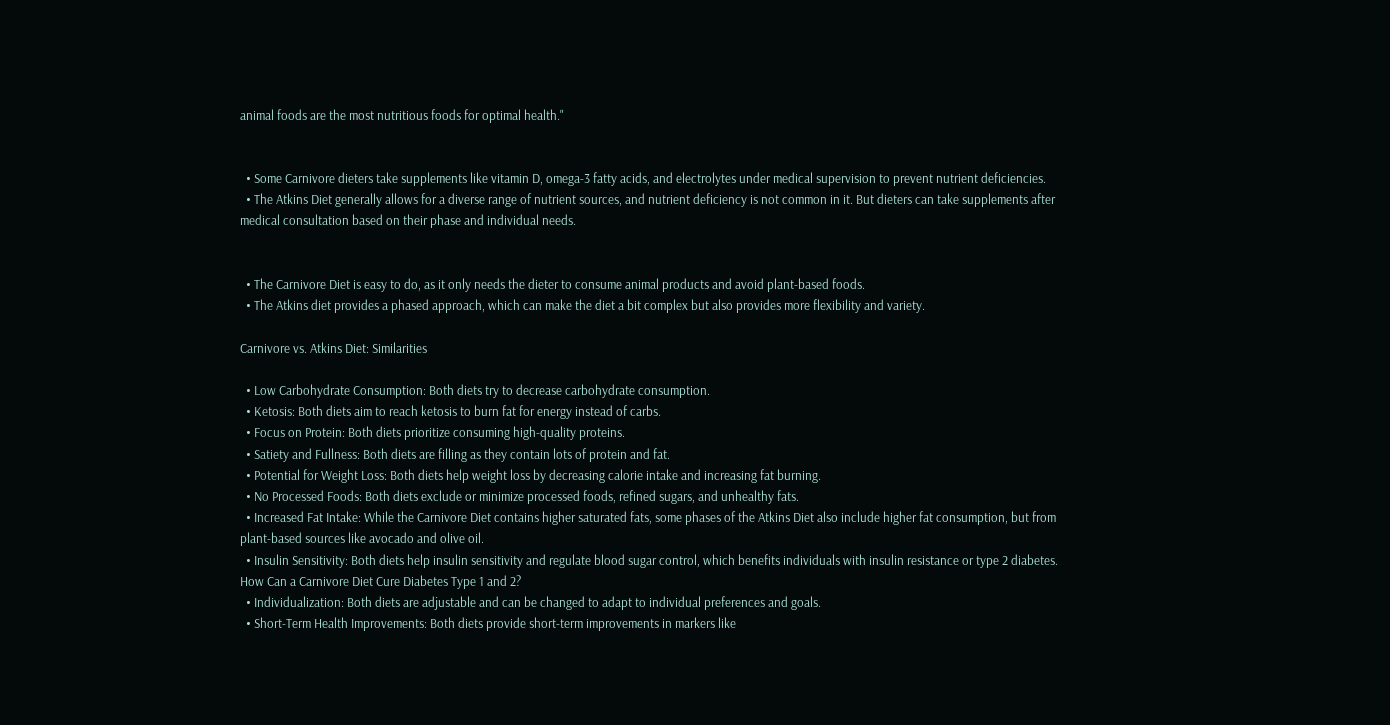animal foods are the most nutritious foods for optimal health."


  • Some Carnivore dieters take supplements like vitamin D, omega-3 fatty acids, and electrolytes under medical supervision to prevent nutrient deficiencies.
  • The Atkins Diet generally allows for a diverse range of nutrient sources, and nutrient deficiency is not common in it. But dieters can take supplements after medical consultation based on their phase and individual needs.


  • The Carnivore Diet is easy to do, as it only needs the dieter to consume animal products and avoid plant-based foods.
  • The Atkins diet provides a phased approach, which can make the diet a bit complex but also provides more flexibility and variety.

Carnivore vs. Atkins Diet: Similarities

  • Low Carbohydrate Consumption: Both diets try to decrease carbohydrate consumption.
  • Ketosis: Both diets aim to reach ketosis to burn fat for energy instead of carbs.
  • Focus on Protein: Both diets prioritize consuming high-quality proteins.
  • Satiety and Fullness: Both diets are filling as they contain lots of protein and fat.
  • Potential for Weight Loss: Both diets help weight loss by decreasing calorie intake and increasing fat burning.
  • No Processed Foods: Both diets exclude or minimize processed foods, refined sugars, and unhealthy fats.
  • Increased Fat Intake: While the Carnivore Diet contains higher saturated fats, some phases of the Atkins Diet also include higher fat consumption, but from plant-based sources like avocado and olive oil.
  • Insulin Sensitivity: Both diets help insulin sensitivity and regulate blood sugar control, which benefits individuals with insulin resistance or type 2 diabetes. How Can a Carnivore Diet Cure Diabetes Type 1 and 2?
  • Individualization: Both diets are adjustable and can be changed to adapt to individual preferences and goals.
  • Short-Term Health Improvements: Both diets provide short-term improvements in markers like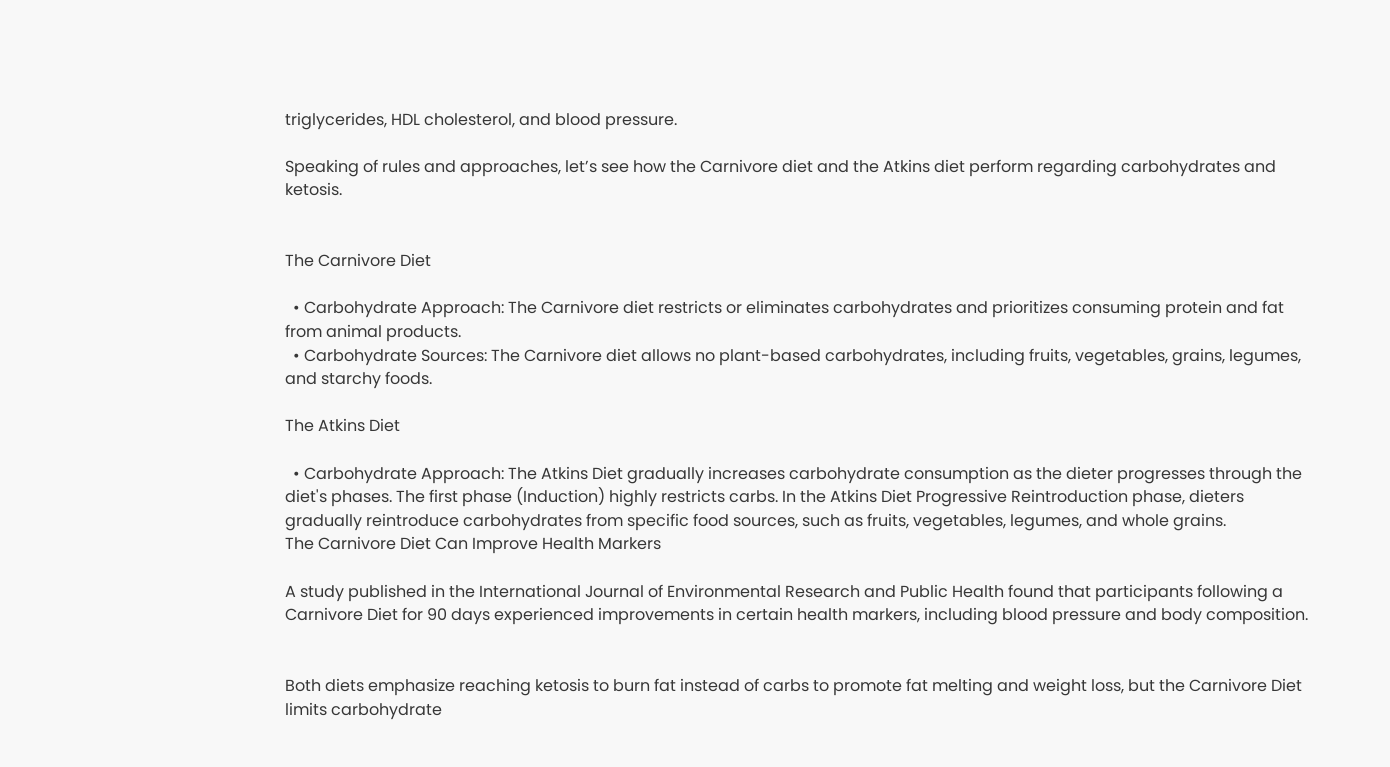triglycerides, HDL cholesterol, and blood pressure.

Speaking of rules and approaches, let’s see how the Carnivore diet and the Atkins diet perform regarding carbohydrates and ketosis.


The Carnivore Diet

  • Carbohydrate Approach: The Carnivore diet restricts or eliminates carbohydrates and prioritizes consuming protein and fat from animal products.
  • Carbohydrate Sources: The Carnivore diet allows no plant-based carbohydrates, including fruits, vegetables, grains, legumes, and starchy foods.

The Atkins Diet

  • Carbohydrate Approach: The Atkins Diet gradually increases carbohydrate consumption as the dieter progresses through the diet's phases. The first phase (Induction) highly restricts carbs. In the Atkins Diet Progressive Reintroduction phase, dieters gradually reintroduce carbohydrates from specific food sources, such as fruits, vegetables, legumes, and whole grains.
The Carnivore Diet Can Improve Health Markers

A study published in the International Journal of Environmental Research and Public Health found that participants following a Carnivore Diet for 90 days experienced improvements in certain health markers, including blood pressure and body composition.


Both diets emphasize reaching ketosis to burn fat instead of carbs to promote fat melting and weight loss, but the Carnivore Diet limits carbohydrate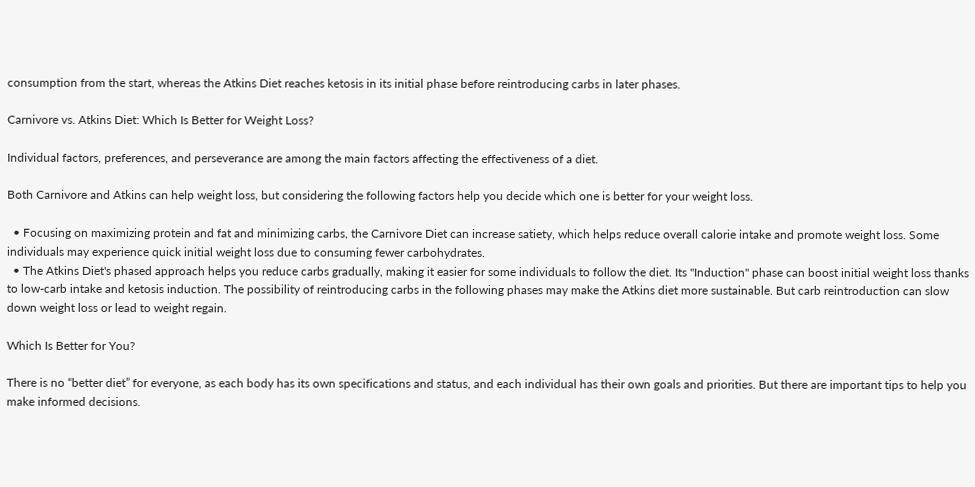consumption from the start, whereas the Atkins Diet reaches ketosis in its initial phase before reintroducing carbs in later phases.

Carnivore vs. Atkins Diet: Which Is Better for Weight Loss?

Individual factors, preferences, and perseverance are among the main factors affecting the effectiveness of a diet.

Both Carnivore and Atkins can help weight loss, but considering the following factors help you decide which one is better for your weight loss.

  • Focusing on maximizing protein and fat and minimizing carbs, the Carnivore Diet can increase satiety, which helps reduce overall calorie intake and promote weight loss. Some individuals may experience quick initial weight loss due to consuming fewer carbohydrates.
  • The Atkins Diet's phased approach helps you reduce carbs gradually, making it easier for some individuals to follow the diet. Its "Induction" phase can boost initial weight loss thanks to low-carb intake and ketosis induction. The possibility of reintroducing carbs in the following phases may make the Atkins diet more sustainable. But carb reintroduction can slow down weight loss or lead to weight regain.

Which Is Better for You?

There is no “better diet” for everyone, as each body has its own specifications and status, and each individual has their own goals and priorities. But there are important tips to help you make informed decisions.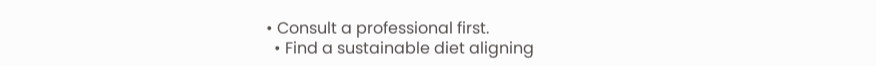• Consult a professional first.
  • Find a sustainable diet aligning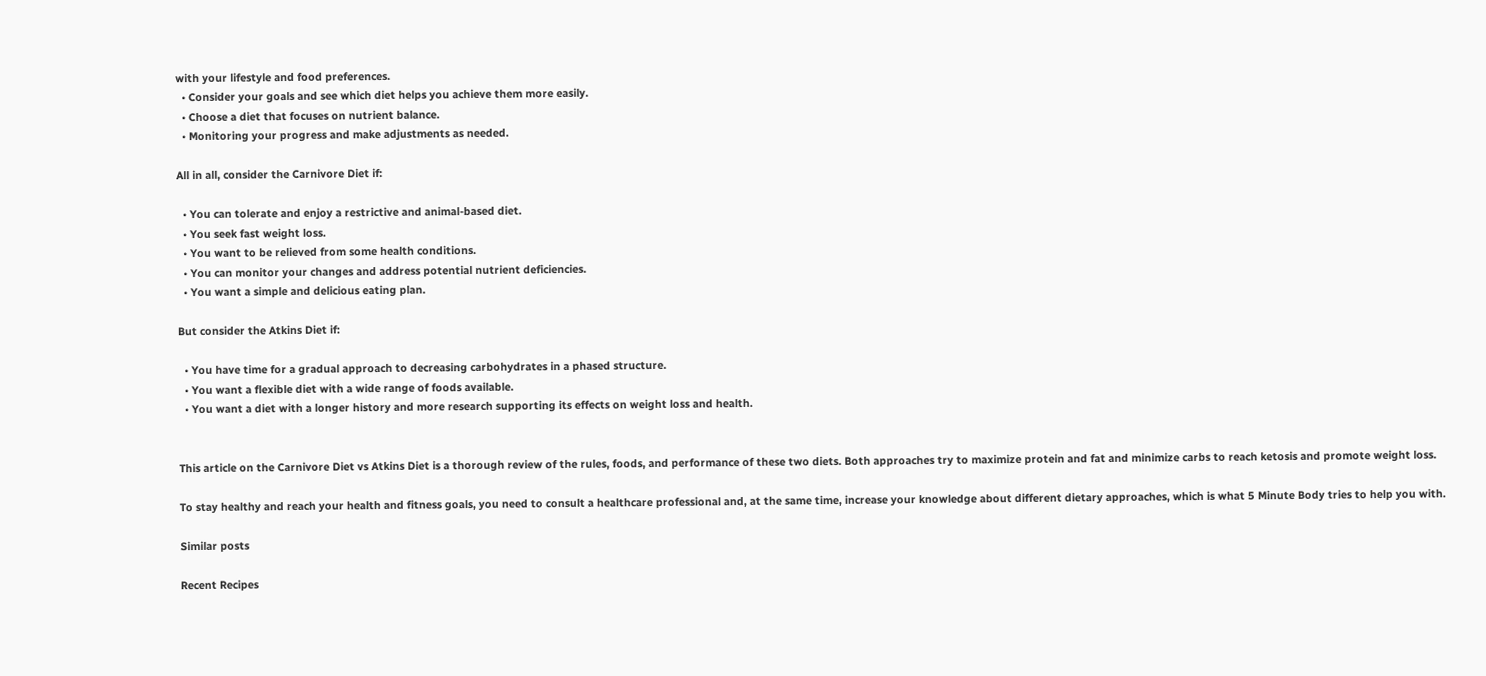with your lifestyle and food preferences.
  • Consider your goals and see which diet helps you achieve them more easily.
  • Choose a diet that focuses on nutrient balance.
  • Monitoring your progress and make adjustments as needed.

All in all, consider the Carnivore Diet if:

  • You can tolerate and enjoy a restrictive and animal-based diet.
  • You seek fast weight loss.
  • You want to be relieved from some health conditions.
  • You can monitor your changes and address potential nutrient deficiencies.
  • You want a simple and delicious eating plan.

But consider the Atkins Diet if:

  • You have time for a gradual approach to decreasing carbohydrates in a phased structure.
  • You want a flexible diet with a wide range of foods available.
  • You want a diet with a longer history and more research supporting its effects on weight loss and health.


This article on the Carnivore Diet vs Atkins Diet is a thorough review of the rules, foods, and performance of these two diets. Both approaches try to maximize protein and fat and minimize carbs to reach ketosis and promote weight loss.

To stay healthy and reach your health and fitness goals, you need to consult a healthcare professional and, at the same time, increase your knowledge about different dietary approaches, which is what 5 Minute Body tries to help you with.

Similar posts

Recent Recipes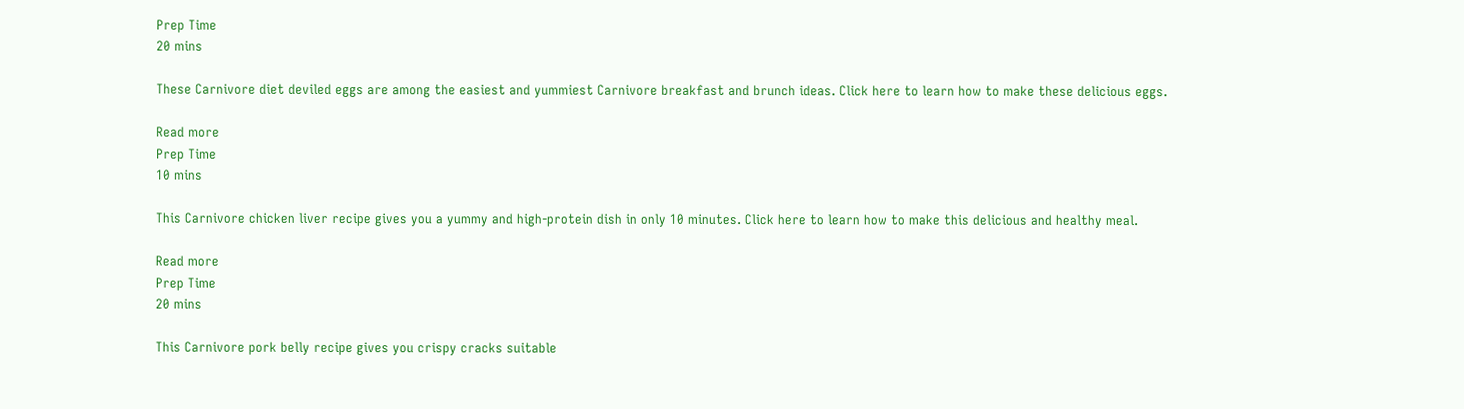Prep Time
20 mins

These Carnivore diet deviled eggs are among the easiest and yummiest Carnivore breakfast and brunch ideas. Click here to learn how to make these delicious eggs.

Read more
Prep Time
10 mins

This Carnivore chicken liver recipe gives you a yummy and high-protein dish in only 10 minutes. Click here to learn how to make this delicious and healthy meal.

Read more
Prep Time
20 mins

This Carnivore pork belly recipe gives you crispy cracks suitable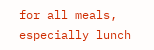for all meals, especially lunch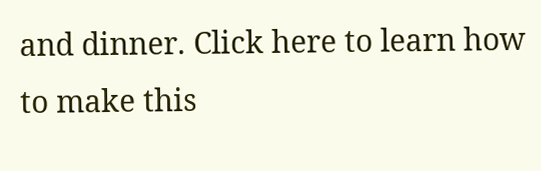and dinner. Click here to learn how to make this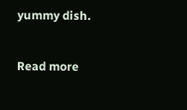yummy dish.

Read more